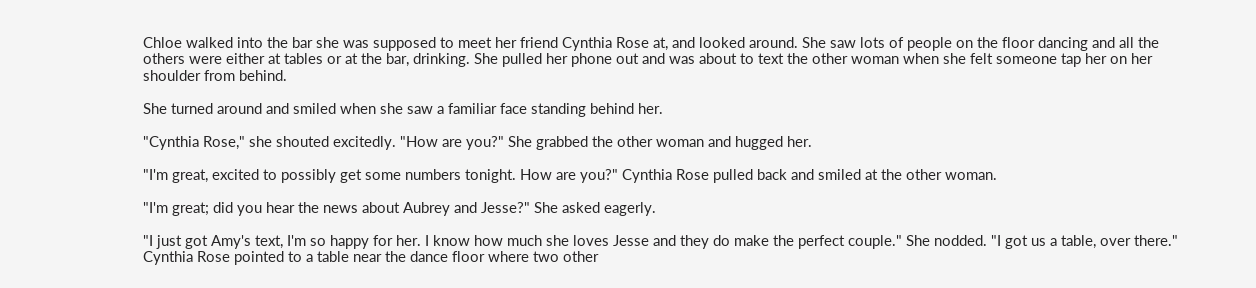Chloe walked into the bar she was supposed to meet her friend Cynthia Rose at, and looked around. She saw lots of people on the floor dancing and all the others were either at tables or at the bar, drinking. She pulled her phone out and was about to text the other woman when she felt someone tap her on her shoulder from behind.

She turned around and smiled when she saw a familiar face standing behind her.

"Cynthia Rose," she shouted excitedly. "How are you?" She grabbed the other woman and hugged her.

"I'm great, excited to possibly get some numbers tonight. How are you?" Cynthia Rose pulled back and smiled at the other woman.

"I'm great; did you hear the news about Aubrey and Jesse?" She asked eagerly.

"I just got Amy's text, I'm so happy for her. I know how much she loves Jesse and they do make the perfect couple." She nodded. "I got us a table, over there." Cynthia Rose pointed to a table near the dance floor where two other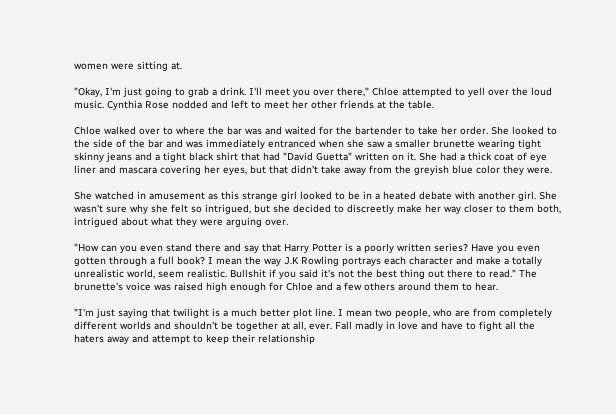women were sitting at.

"Okay, I'm just going to grab a drink. I'll meet you over there," Chloe attempted to yell over the loud music. Cynthia Rose nodded and left to meet her other friends at the table.

Chloe walked over to where the bar was and waited for the bartender to take her order. She looked to the side of the bar and was immediately entranced when she saw a smaller brunette wearing tight skinny jeans and a tight black shirt that had "David Guetta" written on it. She had a thick coat of eye liner and mascara covering her eyes, but that didn't take away from the greyish blue color they were.

She watched in amusement as this strange girl looked to be in a heated debate with another girl. She wasn't sure why she felt so intrigued, but she decided to discreetly make her way closer to them both, intrigued about what they were arguing over.

"How can you even stand there and say that Harry Potter is a poorly written series? Have you even gotten through a full book? I mean the way J.K Rowling portrays each character and make a totally unrealistic world, seem realistic. Bullshit if you said it's not the best thing out there to read." The brunette's voice was raised high enough for Chloe and a few others around them to hear.

"I'm just saying that twilight is a much better plot line. I mean two people, who are from completely different worlds and shouldn't be together at all, ever. Fall madly in love and have to fight all the haters away and attempt to keep their relationship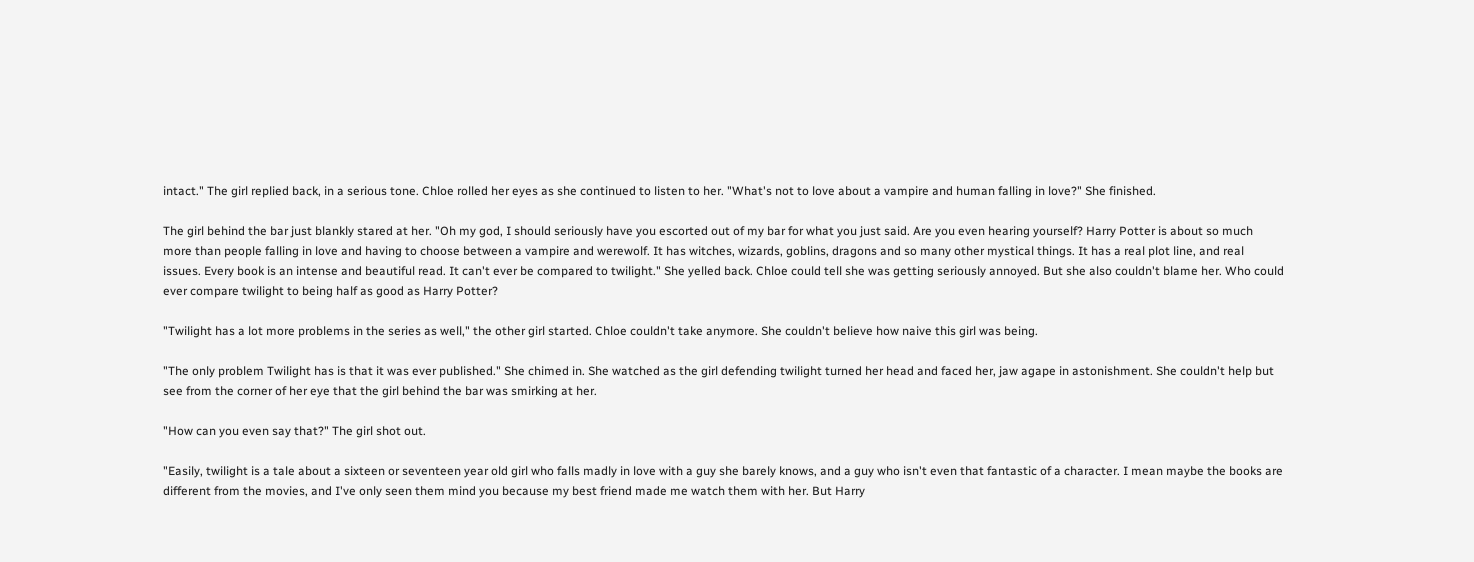intact." The girl replied back, in a serious tone. Chloe rolled her eyes as she continued to listen to her. "What's not to love about a vampire and human falling in love?" She finished.

The girl behind the bar just blankly stared at her. "Oh my god, I should seriously have you escorted out of my bar for what you just said. Are you even hearing yourself? Harry Potter is about so much more than people falling in love and having to choose between a vampire and werewolf. It has witches, wizards, goblins, dragons and so many other mystical things. It has a real plot line, and real issues. Every book is an intense and beautiful read. It can't ever be compared to twilight." She yelled back. Chloe could tell she was getting seriously annoyed. But she also couldn't blame her. Who could ever compare twilight to being half as good as Harry Potter?

"Twilight has a lot more problems in the series as well," the other girl started. Chloe couldn't take anymore. She couldn't believe how naive this girl was being.

"The only problem Twilight has is that it was ever published." She chimed in. She watched as the girl defending twilight turned her head and faced her, jaw agape in astonishment. She couldn't help but see from the corner of her eye that the girl behind the bar was smirking at her.

"How can you even say that?" The girl shot out.

"Easily, twilight is a tale about a sixteen or seventeen year old girl who falls madly in love with a guy she barely knows, and a guy who isn't even that fantastic of a character. I mean maybe the books are different from the movies, and I've only seen them mind you because my best friend made me watch them with her. But Harry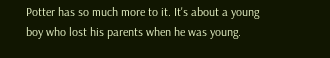Potter has so much more to it. It's about a young boy who lost his parents when he was young.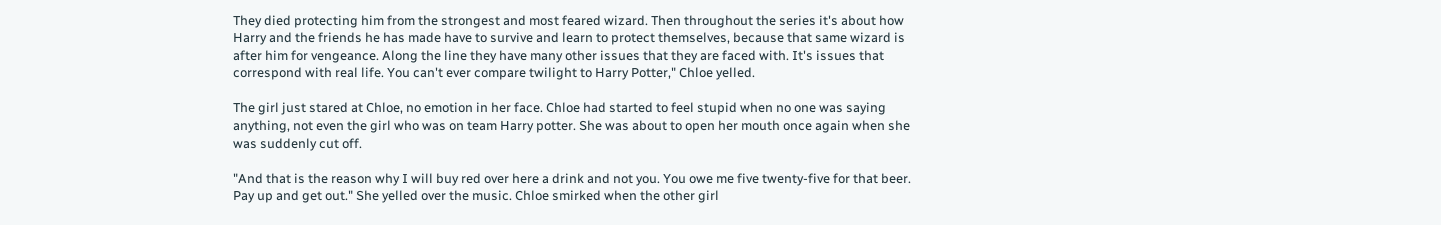They died protecting him from the strongest and most feared wizard. Then throughout the series it's about how Harry and the friends he has made have to survive and learn to protect themselves, because that same wizard is after him for vengeance. Along the line they have many other issues that they are faced with. It's issues that correspond with real life. You can't ever compare twilight to Harry Potter," Chloe yelled.

The girl just stared at Chloe, no emotion in her face. Chloe had started to feel stupid when no one was saying anything, not even the girl who was on team Harry potter. She was about to open her mouth once again when she was suddenly cut off.

"And that is the reason why I will buy red over here a drink and not you. You owe me five twenty-five for that beer. Pay up and get out." She yelled over the music. Chloe smirked when the other girl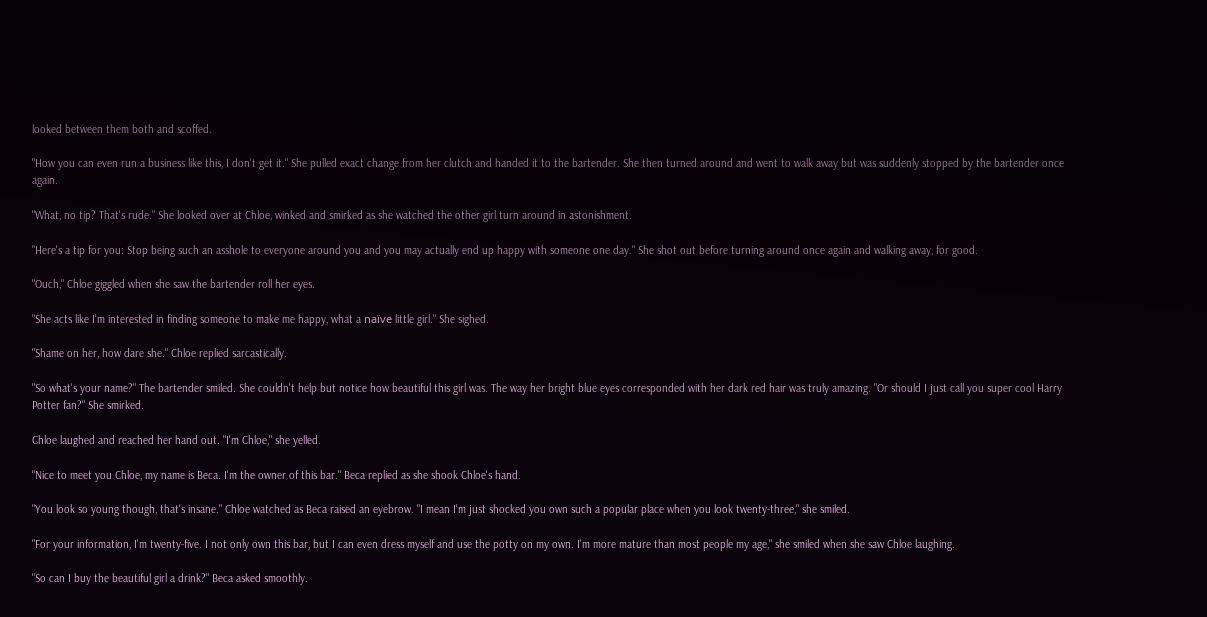looked between them both and scoffed.

"How you can even run a business like this, I don't get it." She pulled exact change from her clutch and handed it to the bartender. She then turned around and went to walk away but was suddenly stopped by the bartender once again.

"What, no tip? That's rude." She looked over at Chloe, winked and smirked as she watched the other girl turn around in astonishment.

"Here's a tip for you: Stop being such an asshole to everyone around you and you may actually end up happy with someone one day." She shot out before turning around once again and walking away, for good.

"Ouch," Chloe giggled when she saw the bartender roll her eyes.

"She acts like I'm interested in finding someone to make me happy, what a naïve little girl." She sighed.

"Shame on her, how dare she." Chloe replied sarcastically.

"So what's your name?" The bartender smiled. She couldn't help but notice how beautiful this girl was. The way her bright blue eyes corresponded with her dark red hair was truly amazing. "Or should I just call you super cool Harry Potter fan?" She smirked.

Chloe laughed and reached her hand out. "I'm Chloe," she yelled.

"Nice to meet you Chloe, my name is Beca. I'm the owner of this bar." Beca replied as she shook Chloe's hand.

"You look so young though, that's insane." Chloe watched as Beca raised an eyebrow. "I mean I'm just shocked you own such a popular place when you look twenty-three," she smiled.

"For your information, I'm twenty-five. I not only own this bar, but I can even dress myself and use the potty on my own. I'm more mature than most people my age," she smiled when she saw Chloe laughing.

"So can I buy the beautiful girl a drink?" Beca asked smoothly.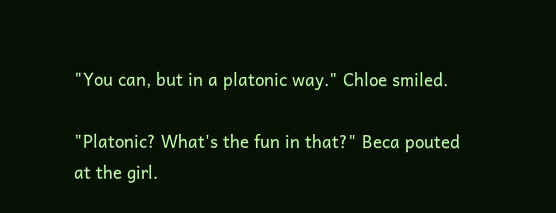"You can, but in a platonic way." Chloe smiled.

"Platonic? What's the fun in that?" Beca pouted at the girl.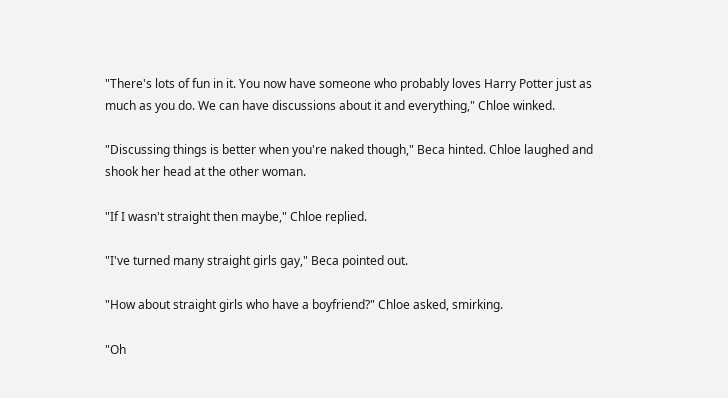"There's lots of fun in it. You now have someone who probably loves Harry Potter just as much as you do. We can have discussions about it and everything," Chloe winked.

"Discussing things is better when you're naked though," Beca hinted. Chloe laughed and shook her head at the other woman.

"If I wasn't straight then maybe," Chloe replied.

"I've turned many straight girls gay," Beca pointed out.

"How about straight girls who have a boyfriend?" Chloe asked, smirking.

"Oh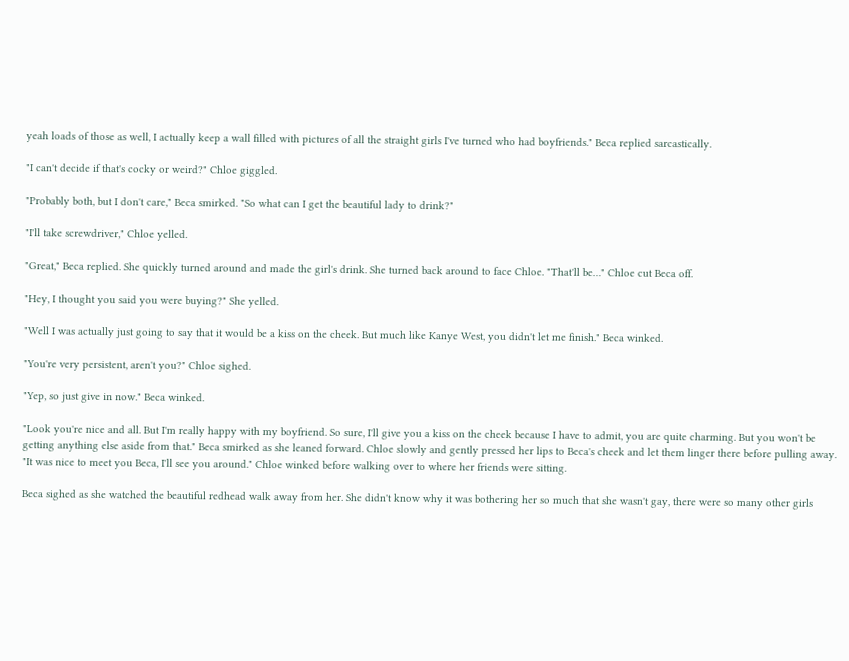yeah loads of those as well, I actually keep a wall filled with pictures of all the straight girls I've turned who had boyfriends." Beca replied sarcastically.

"I can't decide if that's cocky or weird?" Chloe giggled.

"Probably both, but I don't care," Beca smirked. "So what can I get the beautiful lady to drink?"

"I'll take screwdriver," Chloe yelled.

"Great," Beca replied. She quickly turned around and made the girl's drink. She turned back around to face Chloe. "That'll be…" Chloe cut Beca off.

"Hey, I thought you said you were buying?" She yelled.

"Well I was actually just going to say that it would be a kiss on the cheek. But much like Kanye West, you didn't let me finish." Beca winked.

"You're very persistent, aren't you?" Chloe sighed.

"Yep, so just give in now." Beca winked.

"Look you're nice and all. But I'm really happy with my boyfriend. So sure, I'll give you a kiss on the cheek because I have to admit, you are quite charming. But you won't be getting anything else aside from that." Beca smirked as she leaned forward. Chloe slowly and gently pressed her lips to Beca's cheek and let them linger there before pulling away. "It was nice to meet you Beca, I'll see you around." Chloe winked before walking over to where her friends were sitting.

Beca sighed as she watched the beautiful redhead walk away from her. She didn't know why it was bothering her so much that she wasn't gay, there were so many other girls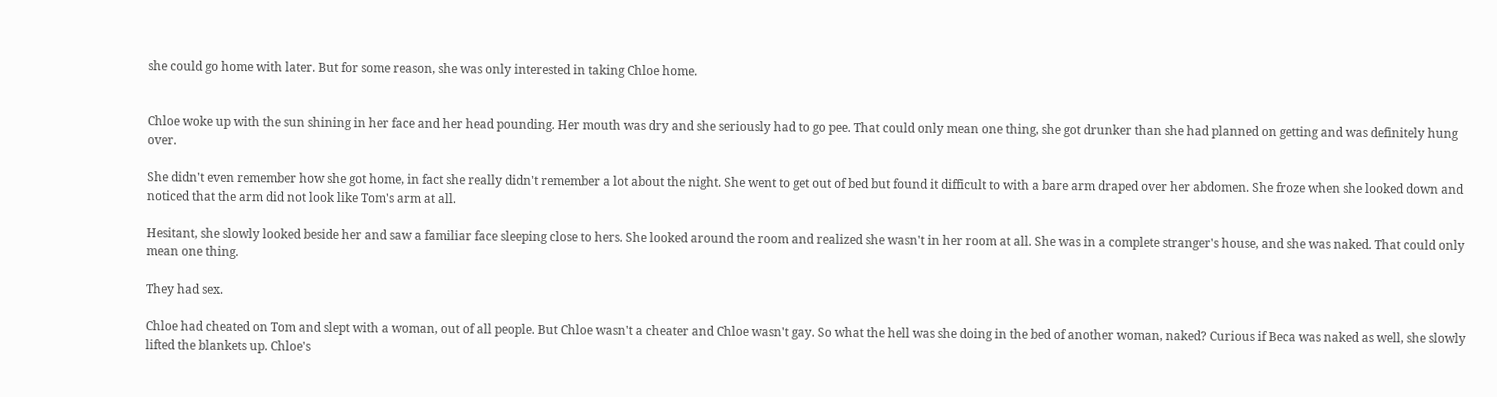she could go home with later. But for some reason, she was only interested in taking Chloe home.


Chloe woke up with the sun shining in her face and her head pounding. Her mouth was dry and she seriously had to go pee. That could only mean one thing, she got drunker than she had planned on getting and was definitely hung over.

She didn't even remember how she got home, in fact she really didn't remember a lot about the night. She went to get out of bed but found it difficult to with a bare arm draped over her abdomen. She froze when she looked down and noticed that the arm did not look like Tom's arm at all.

Hesitant, she slowly looked beside her and saw a familiar face sleeping close to hers. She looked around the room and realized she wasn't in her room at all. She was in a complete stranger's house, and she was naked. That could only mean one thing.

They had sex.

Chloe had cheated on Tom and slept with a woman, out of all people. But Chloe wasn't a cheater and Chloe wasn't gay. So what the hell was she doing in the bed of another woman, naked? Curious if Beca was naked as well, she slowly lifted the blankets up. Chloe's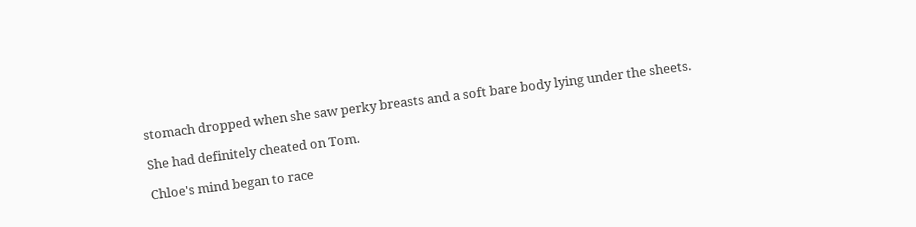stomach dropped when she saw perky breasts and a soft bare body lying under the sheets.

She had definitely cheated on Tom.

Chloe's mind began to race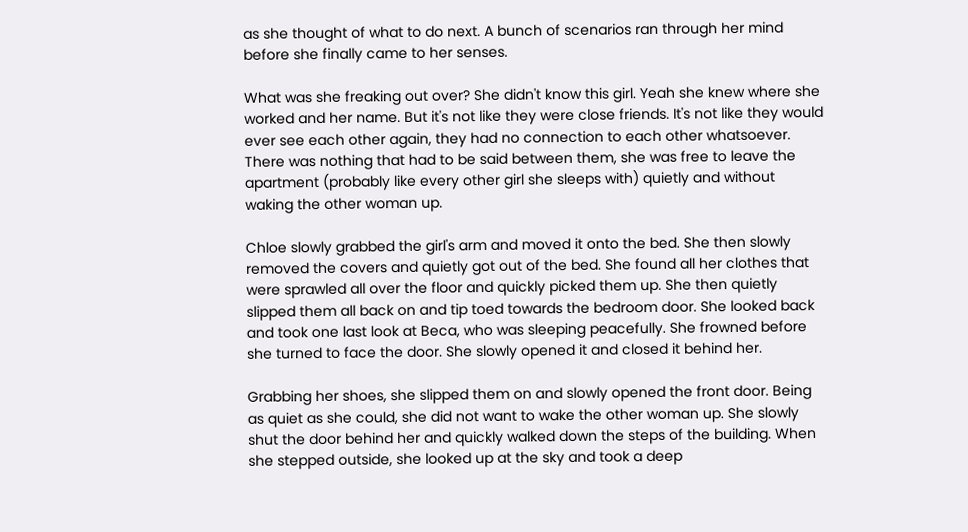as she thought of what to do next. A bunch of scenarios ran through her mind before she finally came to her senses.

What was she freaking out over? She didn't know this girl. Yeah she knew where she worked and her name. But it's not like they were close friends. It's not like they would ever see each other again, they had no connection to each other whatsoever. There was nothing that had to be said between them, she was free to leave the apartment (probably like every other girl she sleeps with) quietly and without waking the other woman up.

Chloe slowly grabbed the girl's arm and moved it onto the bed. She then slowly removed the covers and quietly got out of the bed. She found all her clothes that were sprawled all over the floor and quickly picked them up. She then quietly slipped them all back on and tip toed towards the bedroom door. She looked back and took one last look at Beca, who was sleeping peacefully. She frowned before she turned to face the door. She slowly opened it and closed it behind her.

Grabbing her shoes, she slipped them on and slowly opened the front door. Being as quiet as she could, she did not want to wake the other woman up. She slowly shut the door behind her and quickly walked down the steps of the building. When she stepped outside, she looked up at the sky and took a deep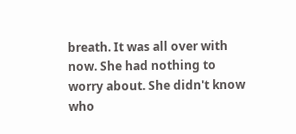breath. It was all over with now. She had nothing to worry about. She didn't know who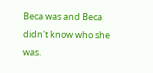Beca was and Beca didn't know who she was.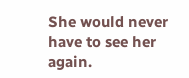She would never have to see her again.